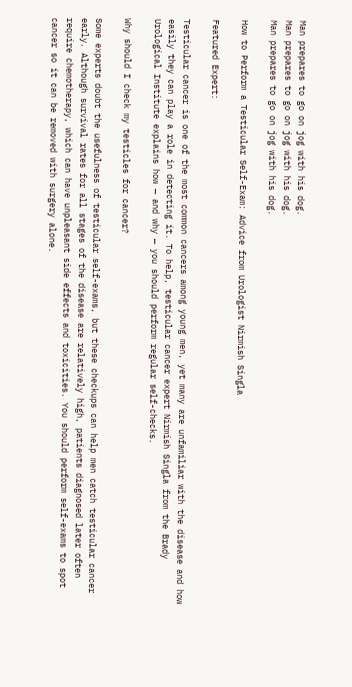Man prepares to go on jog with his dog.
Man prepares to go on jog with his dog.
Man prepares to go on jog with his dog.

How to Perform a Testicular Self-Exam: Advice from Urologist Nirmish Singla

Featured Expert:

Testicular cancer is one of the most common cancers among young men, yet many are unfamiliar with the disease and how easily they can play a role in detecting it. To help, testicular cancer expert Nirmish Singla from the Brady Urological Institute explains how — and why — you should perform regular self-checks.

Why should I check my testicles for cancer?

Some experts doubt the usefulness of testicular self-exams, but these checkups can help men catch testicular cancer early. Although survival rates for all stages of the disease are relatively high, patients diagnosed later often require chemotherapy, which can have unpleasant side effects and toxicities. You should perform self-exams to spot cancer so it can be removed with surgery alone.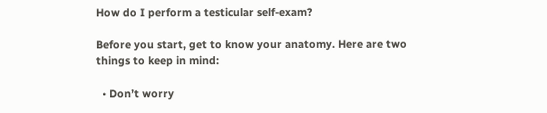How do I perform a testicular self-exam?

Before you start, get to know your anatomy. Here are two things to keep in mind:

  • Don’t worry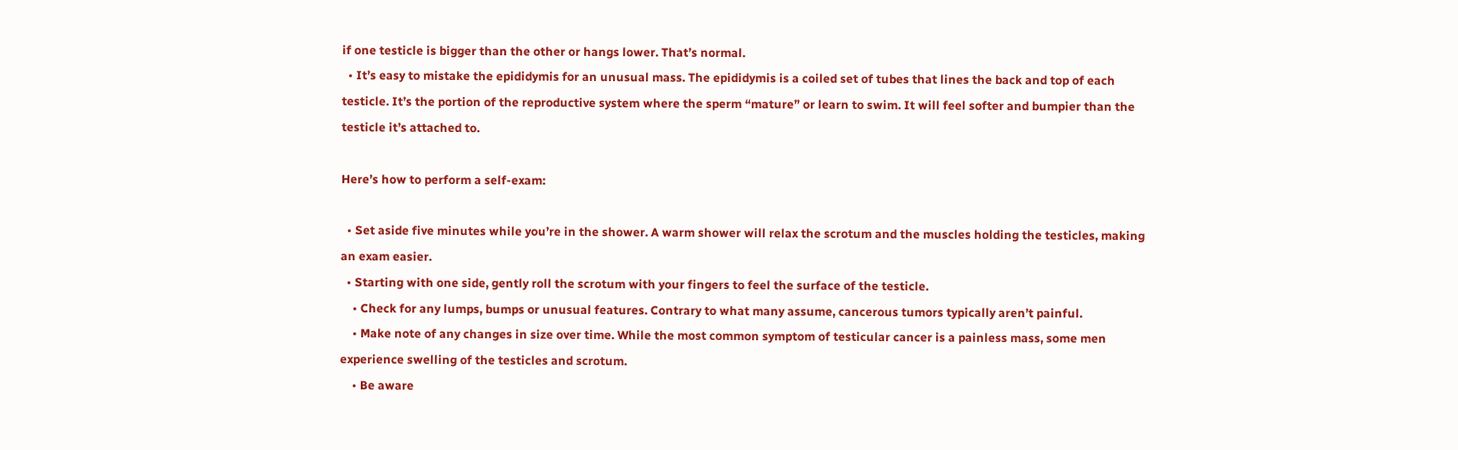if one testicle is bigger than the other or hangs lower. That’s normal.
  • It’s easy to mistake the epididymis for an unusual mass. The epididymis is a coiled set of tubes that lines the back and top of each testicle. It’s the portion of the reproductive system where the sperm “mature” or learn to swim. It will feel softer and bumpier than the testicle it’s attached to.

Here’s how to perform a self-exam:

  • Set aside five minutes while you’re in the shower. A warm shower will relax the scrotum and the muscles holding the testicles, making an exam easier.
  • Starting with one side, gently roll the scrotum with your fingers to feel the surface of the testicle.
    • Check for any lumps, bumps or unusual features. Contrary to what many assume, cancerous tumors typically aren’t painful.
    • Make note of any changes in size over time. While the most common symptom of testicular cancer is a painless mass, some men experience swelling of the testicles and scrotum.
    • Be aware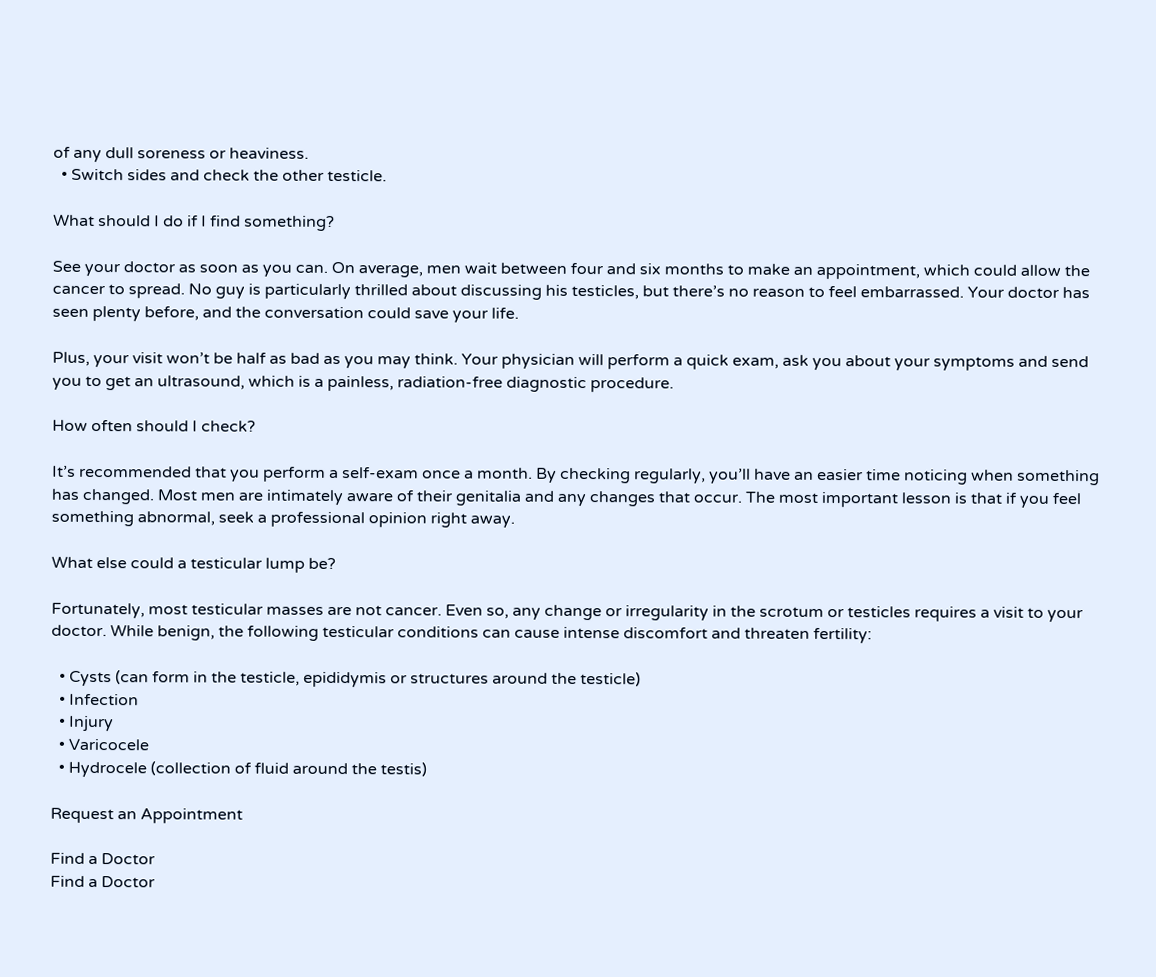of any dull soreness or heaviness.
  • Switch sides and check the other testicle.

What should I do if I find something?

See your doctor as soon as you can. On average, men wait between four and six months to make an appointment, which could allow the cancer to spread. No guy is particularly thrilled about discussing his testicles, but there’s no reason to feel embarrassed. Your doctor has seen plenty before, and the conversation could save your life.

Plus, your visit won’t be half as bad as you may think. Your physician will perform a quick exam, ask you about your symptoms and send you to get an ultrasound, which is a painless, radiation-free diagnostic procedure.

How often should I check?

It’s recommended that you perform a self-exam once a month. By checking regularly, you’ll have an easier time noticing when something has changed. Most men are intimately aware of their genitalia and any changes that occur. The most important lesson is that if you feel something abnormal, seek a professional opinion right away.

What else could a testicular lump be?

Fortunately, most testicular masses are not cancer. Even so, any change or irregularity in the scrotum or testicles requires a visit to your doctor. While benign, the following testicular conditions can cause intense discomfort and threaten fertility:

  • Cysts (can form in the testicle, epididymis or structures around the testicle)
  • Infection
  • Injury
  • Varicocele
  • Hydrocele (collection of fluid around the testis)

Request an Appointment

Find a Doctor
Find a Doctor